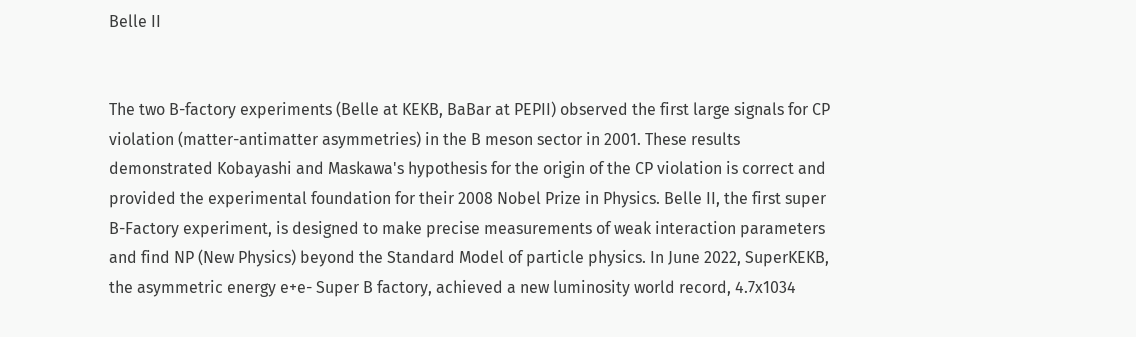Belle II


The two B-factory experiments (Belle at KEKB, BaBar at PEPII) observed the first large signals for CP violation (matter-antimatter asymmetries) in the B meson sector in 2001. These results demonstrated Kobayashi and Maskawa's hypothesis for the origin of the CP violation is correct and provided the experimental foundation for their 2008 Nobel Prize in Physics. Belle II, the first super B-Factory experiment, is designed to make precise measurements of weak interaction parameters and find NP (New Physics) beyond the Standard Model of particle physics. In June 2022, SuperKEKB, the asymmetric energy e+e- Super B factory, achieved a new luminosity world record, 4.7x1034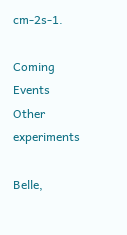cm-2s-1.

Coming Events
Other experiments

Belle,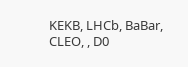KEKB, LHCb, BaBar, CLEO, , D0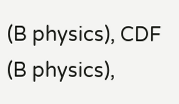(B physics), CDF (B physics),